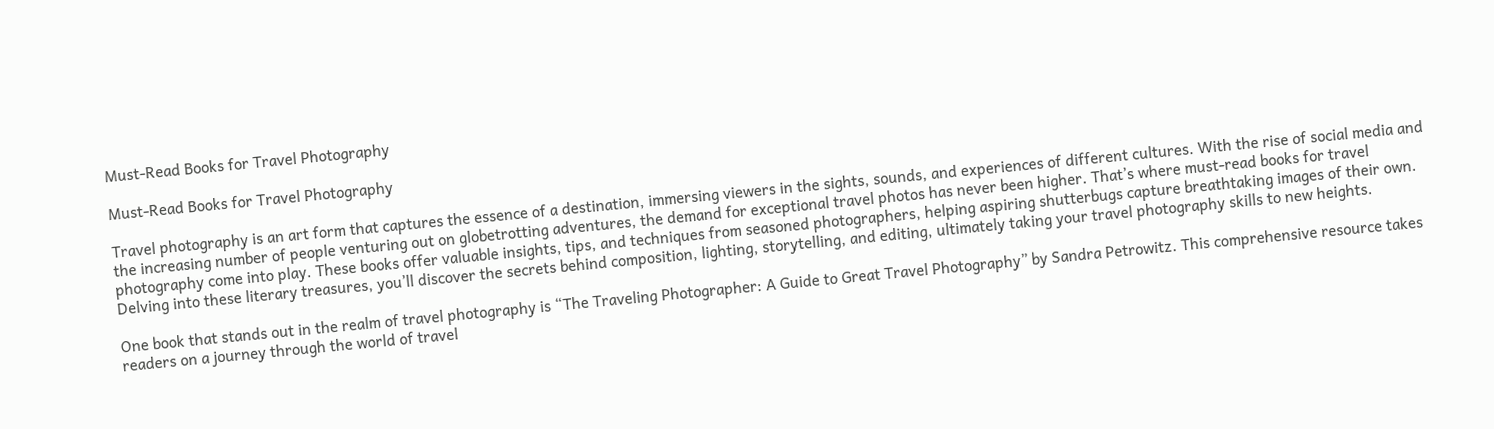Must-Read Books for Travel Photography

Must-Read Books for Travel Photography

Travel photography is an art form that captures the essence of a destination, immersing viewers in the sights, sounds, and experiences of different cultures. With the rise of social media and the increasing number of people venturing out on globetrotting adventures, the demand for exceptional travel photos has never been higher. That’s where must-read books for travel photography come into play. These books offer valuable insights, tips, and techniques from seasoned photographers, helping aspiring shutterbugs capture breathtaking images of their own. Delving into these literary treasures, you’ll discover the secrets behind composition, lighting, storytelling, and editing, ultimately taking your travel photography skills to new heights.

One book that stands out in the realm of travel photography is “The Traveling Photographer: A Guide to Great Travel Photography” by Sandra Petrowitz. This comprehensive resource takes readers on a journey through the world of travel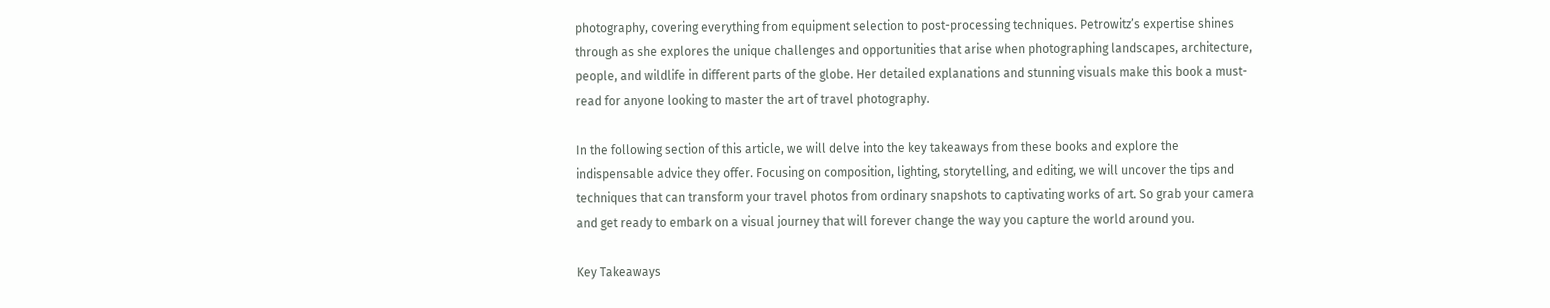photography, covering everything from equipment selection to post-processing techniques. Petrowitz’s expertise shines through as she explores the unique challenges and opportunities that arise when photographing landscapes, architecture, people, and wildlife in different parts of the globe. Her detailed explanations and stunning visuals make this book a must-read for anyone looking to master the art of travel photography.

In the following section of this article, we will delve into the key takeaways from these books and explore the indispensable advice they offer. Focusing on composition, lighting, storytelling, and editing, we will uncover the tips and techniques that can transform your travel photos from ordinary snapshots to captivating works of art. So grab your camera and get ready to embark on a visual journey that will forever change the way you capture the world around you.

Key Takeaways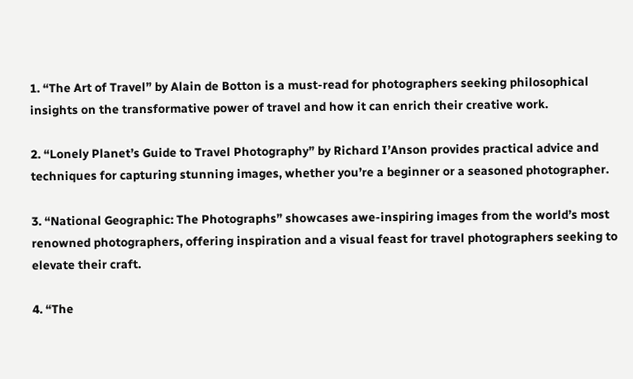1. “The Art of Travel” by Alain de Botton is a must-read for photographers seeking philosophical insights on the transformative power of travel and how it can enrich their creative work.

2. “Lonely Planet’s Guide to Travel Photography” by Richard I’Anson provides practical advice and techniques for capturing stunning images, whether you’re a beginner or a seasoned photographer.

3. “National Geographic: The Photographs” showcases awe-inspiring images from the world’s most renowned photographers, offering inspiration and a visual feast for travel photographers seeking to elevate their craft.

4. “The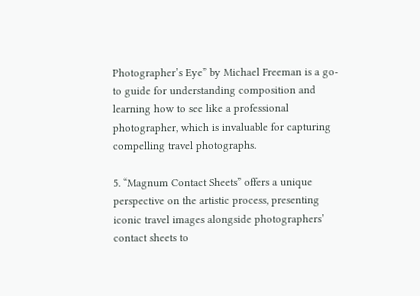Photographer’s Eye” by Michael Freeman is a go-to guide for understanding composition and learning how to see like a professional photographer, which is invaluable for capturing compelling travel photographs.

5. “Magnum Contact Sheets” offers a unique perspective on the artistic process, presenting iconic travel images alongside photographers’ contact sheets to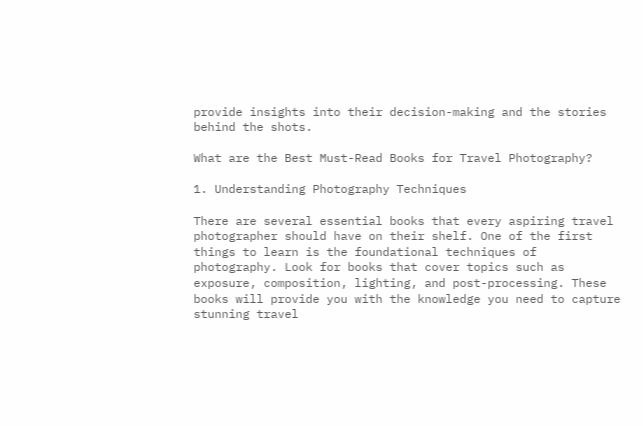provide insights into their decision-making and the stories behind the shots.

What are the Best Must-Read Books for Travel Photography?

1. Understanding Photography Techniques

There are several essential books that every aspiring travel photographer should have on their shelf. One of the first things to learn is the foundational techniques of photography. Look for books that cover topics such as exposure, composition, lighting, and post-processing. These books will provide you with the knowledge you need to capture stunning travel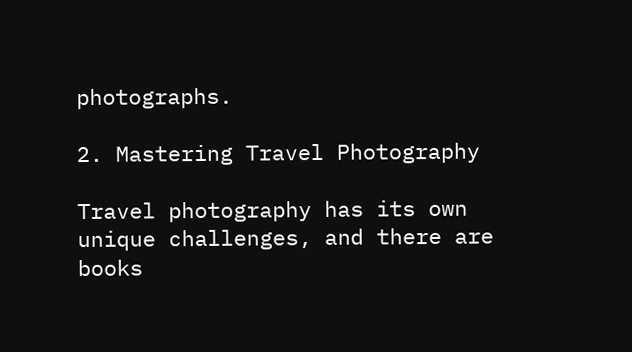photographs.

2. Mastering Travel Photography

Travel photography has its own unique challenges, and there are books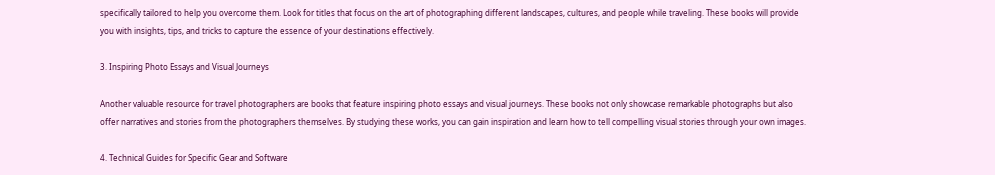specifically tailored to help you overcome them. Look for titles that focus on the art of photographing different landscapes, cultures, and people while traveling. These books will provide you with insights, tips, and tricks to capture the essence of your destinations effectively.

3. Inspiring Photo Essays and Visual Journeys

Another valuable resource for travel photographers are books that feature inspiring photo essays and visual journeys. These books not only showcase remarkable photographs but also offer narratives and stories from the photographers themselves. By studying these works, you can gain inspiration and learn how to tell compelling visual stories through your own images.

4. Technical Guides for Specific Gear and Software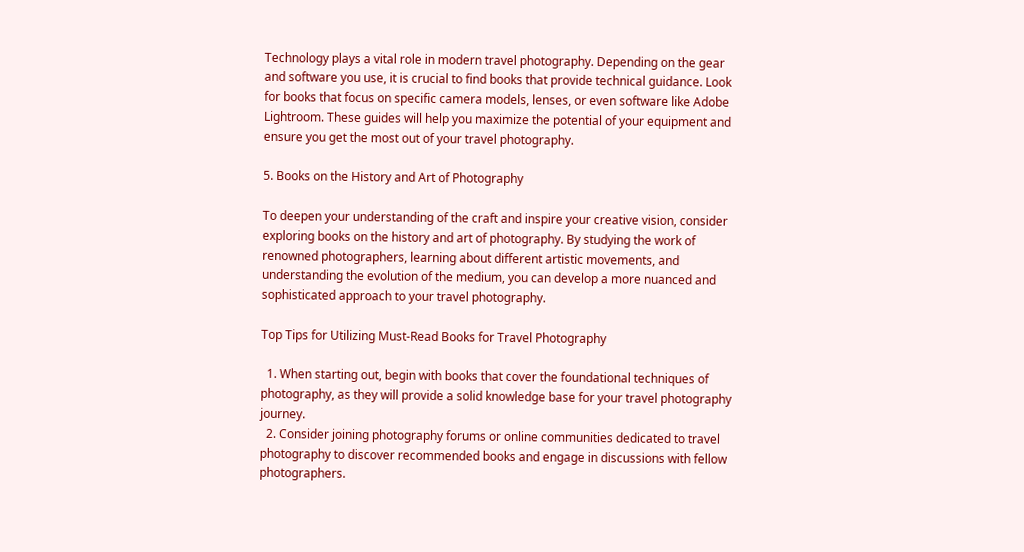Technology plays a vital role in modern travel photography. Depending on the gear and software you use, it is crucial to find books that provide technical guidance. Look for books that focus on specific camera models, lenses, or even software like Adobe Lightroom. These guides will help you maximize the potential of your equipment and ensure you get the most out of your travel photography.

5. Books on the History and Art of Photography

To deepen your understanding of the craft and inspire your creative vision, consider exploring books on the history and art of photography. By studying the work of renowned photographers, learning about different artistic movements, and understanding the evolution of the medium, you can develop a more nuanced and sophisticated approach to your travel photography.

Top Tips for Utilizing Must-Read Books for Travel Photography

  1. When starting out, begin with books that cover the foundational techniques of photography, as they will provide a solid knowledge base for your travel photography journey.
  2. Consider joining photography forums or online communities dedicated to travel photography to discover recommended books and engage in discussions with fellow photographers.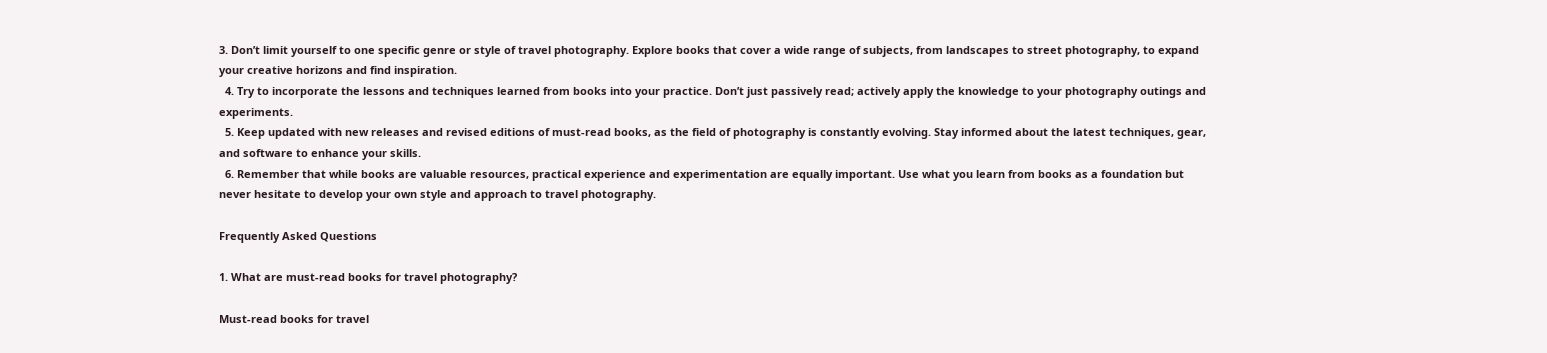3. Don’t limit yourself to one specific genre or style of travel photography. Explore books that cover a wide range of subjects, from landscapes to street photography, to expand your creative horizons and find inspiration.
  4. Try to incorporate the lessons and techniques learned from books into your practice. Don’t just passively read; actively apply the knowledge to your photography outings and experiments.
  5. Keep updated with new releases and revised editions of must-read books, as the field of photography is constantly evolving. Stay informed about the latest techniques, gear, and software to enhance your skills.
  6. Remember that while books are valuable resources, practical experience and experimentation are equally important. Use what you learn from books as a foundation but never hesitate to develop your own style and approach to travel photography.

Frequently Asked Questions

1. What are must-read books for travel photography?

Must-read books for travel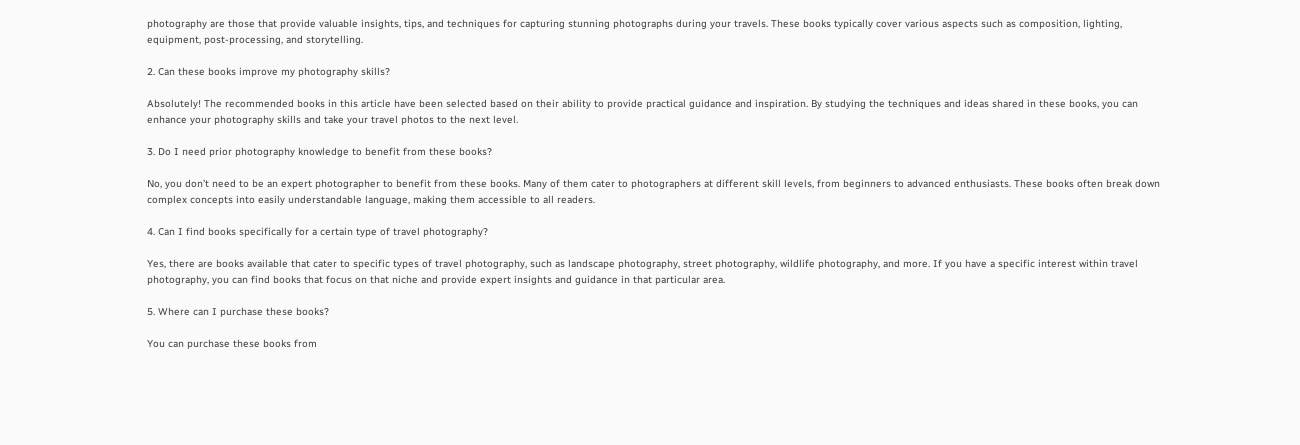photography are those that provide valuable insights, tips, and techniques for capturing stunning photographs during your travels. These books typically cover various aspects such as composition, lighting, equipment, post-processing, and storytelling.

2. Can these books improve my photography skills?

Absolutely! The recommended books in this article have been selected based on their ability to provide practical guidance and inspiration. By studying the techniques and ideas shared in these books, you can enhance your photography skills and take your travel photos to the next level.

3. Do I need prior photography knowledge to benefit from these books?

No, you don’t need to be an expert photographer to benefit from these books. Many of them cater to photographers at different skill levels, from beginners to advanced enthusiasts. These books often break down complex concepts into easily understandable language, making them accessible to all readers.

4. Can I find books specifically for a certain type of travel photography?

Yes, there are books available that cater to specific types of travel photography, such as landscape photography, street photography, wildlife photography, and more. If you have a specific interest within travel photography, you can find books that focus on that niche and provide expert insights and guidance in that particular area.

5. Where can I purchase these books?

You can purchase these books from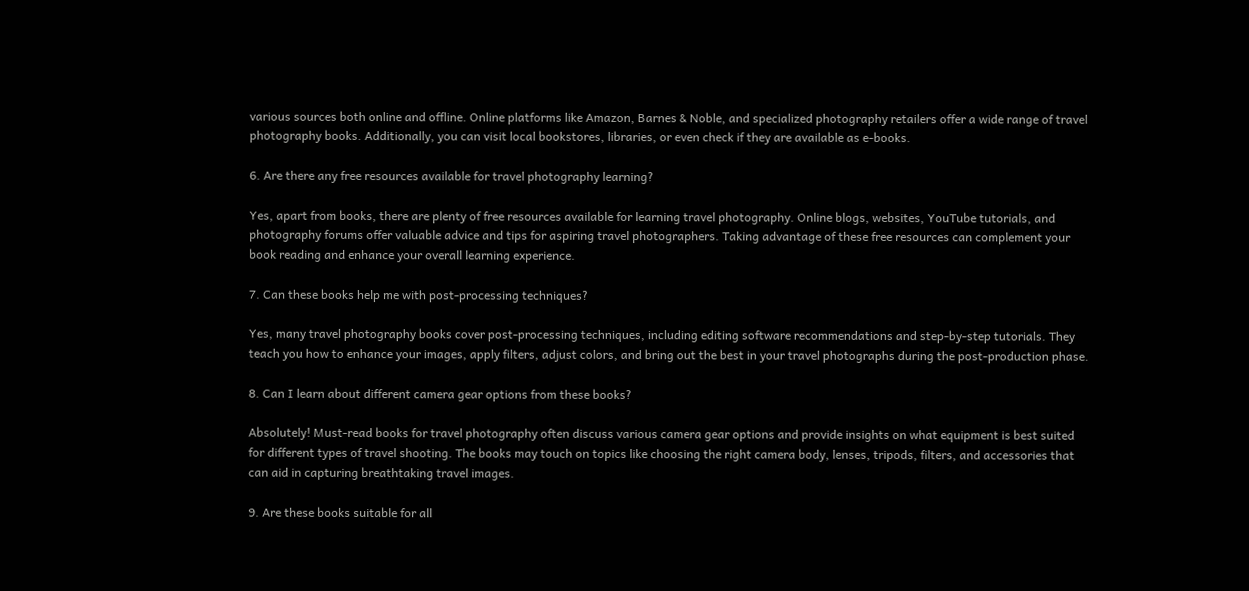various sources both online and offline. Online platforms like Amazon, Barnes & Noble, and specialized photography retailers offer a wide range of travel photography books. Additionally, you can visit local bookstores, libraries, or even check if they are available as e-books.

6. Are there any free resources available for travel photography learning?

Yes, apart from books, there are plenty of free resources available for learning travel photography. Online blogs, websites, YouTube tutorials, and photography forums offer valuable advice and tips for aspiring travel photographers. Taking advantage of these free resources can complement your book reading and enhance your overall learning experience.

7. Can these books help me with post-processing techniques?

Yes, many travel photography books cover post-processing techniques, including editing software recommendations and step-by-step tutorials. They teach you how to enhance your images, apply filters, adjust colors, and bring out the best in your travel photographs during the post-production phase.

8. Can I learn about different camera gear options from these books?

Absolutely! Must-read books for travel photography often discuss various camera gear options and provide insights on what equipment is best suited for different types of travel shooting. The books may touch on topics like choosing the right camera body, lenses, tripods, filters, and accessories that can aid in capturing breathtaking travel images.

9. Are these books suitable for all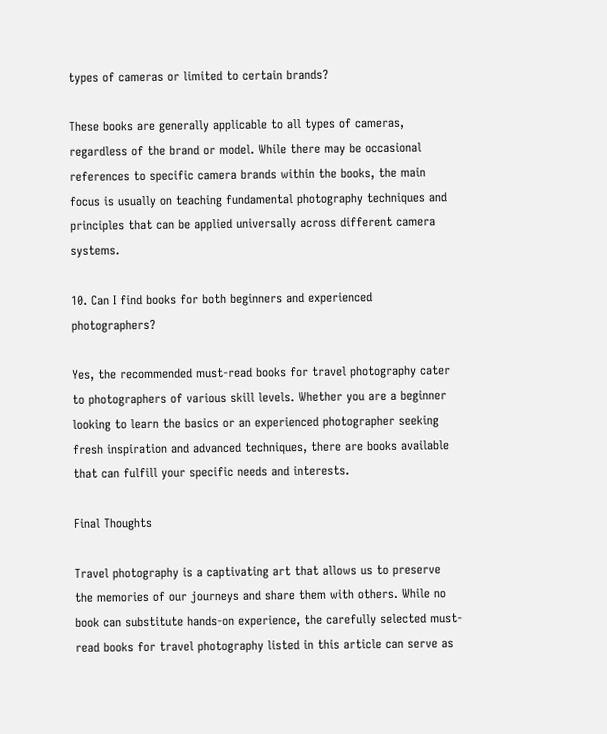types of cameras or limited to certain brands?

These books are generally applicable to all types of cameras, regardless of the brand or model. While there may be occasional references to specific camera brands within the books, the main focus is usually on teaching fundamental photography techniques and principles that can be applied universally across different camera systems.

10. Can I find books for both beginners and experienced photographers?

Yes, the recommended must-read books for travel photography cater to photographers of various skill levels. Whether you are a beginner looking to learn the basics or an experienced photographer seeking fresh inspiration and advanced techniques, there are books available that can fulfill your specific needs and interests.

Final Thoughts

Travel photography is a captivating art that allows us to preserve the memories of our journeys and share them with others. While no book can substitute hands-on experience, the carefully selected must-read books for travel photography listed in this article can serve as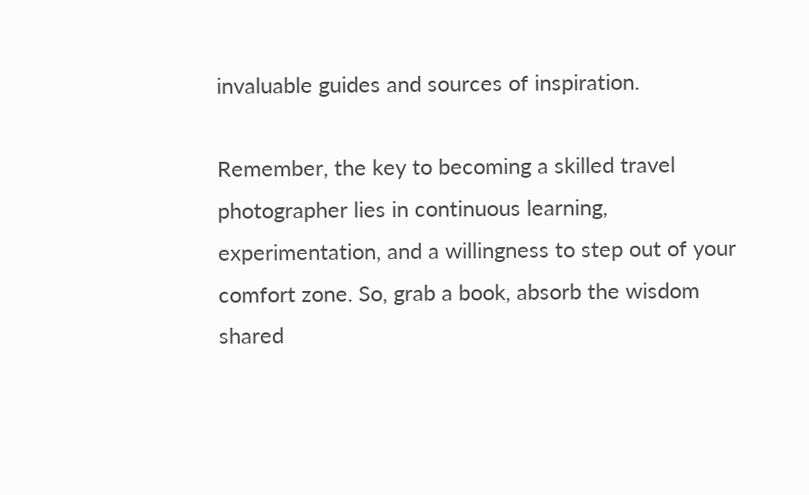invaluable guides and sources of inspiration.

Remember, the key to becoming a skilled travel photographer lies in continuous learning, experimentation, and a willingness to step out of your comfort zone. So, grab a book, absorb the wisdom shared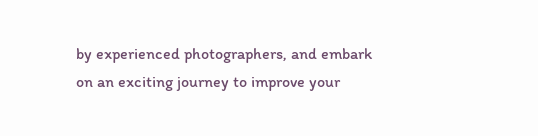by experienced photographers, and embark on an exciting journey to improve your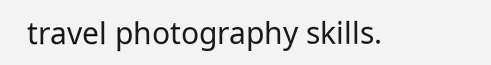travel photography skills.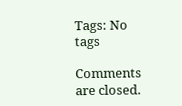Tags: No tags

Comments are closed.